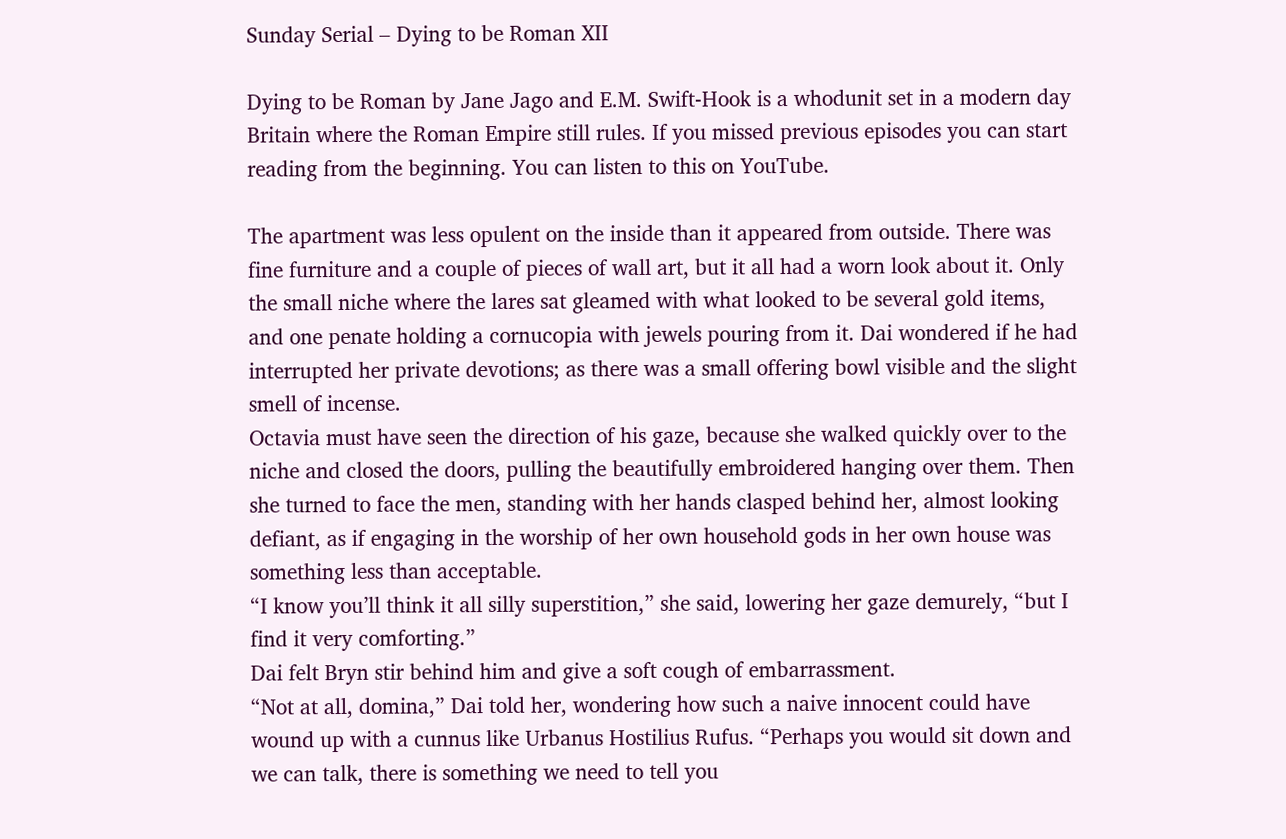Sunday Serial – Dying to be Roman XII

Dying to be Roman by Jane Jago and E.M. Swift-Hook is a whodunit set in a modern day Britain where the Roman Empire still rules. If you missed previous episodes you can start reading from the beginning. You can listen to this on YouTube.

The apartment was less opulent on the inside than it appeared from outside. There was fine furniture and a couple of pieces of wall art, but it all had a worn look about it. Only the small niche where the lares sat gleamed with what looked to be several gold items, and one penate holding a cornucopia with jewels pouring from it. Dai wondered if he had interrupted her private devotions; as there was a small offering bowl visible and the slight smell of incense.
Octavia must have seen the direction of his gaze, because she walked quickly over to the niche and closed the doors, pulling the beautifully embroidered hanging over them. Then she turned to face the men, standing with her hands clasped behind her, almost looking defiant, as if engaging in the worship of her own household gods in her own house was something less than acceptable.
“I know you’ll think it all silly superstition,” she said, lowering her gaze demurely, “but I find it very comforting.”
Dai felt Bryn stir behind him and give a soft cough of embarrassment.
“Not at all, domina,” Dai told her, wondering how such a naive innocent could have wound up with a cunnus like Urbanus Hostilius Rufus. “Perhaps you would sit down and we can talk, there is something we need to tell you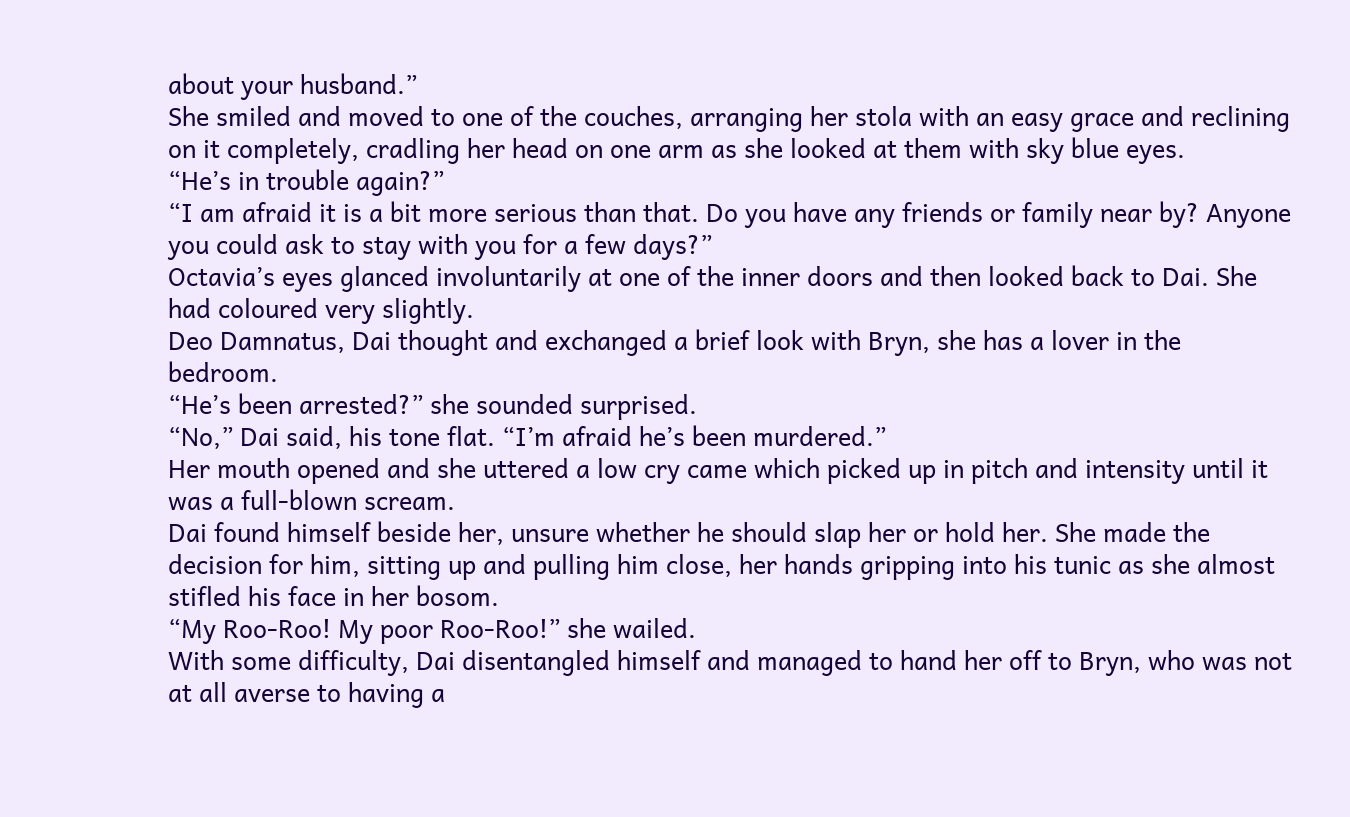about your husband.”
She smiled and moved to one of the couches, arranging her stola with an easy grace and reclining on it completely, cradling her head on one arm as she looked at them with sky blue eyes.
“He’s in trouble again?”
“I am afraid it is a bit more serious than that. Do you have any friends or family near by? Anyone you could ask to stay with you for a few days?”
Octavia’s eyes glanced involuntarily at one of the inner doors and then looked back to Dai. She had coloured very slightly.
Deo Damnatus, Dai thought and exchanged a brief look with Bryn, she has a lover in the bedroom.
“He’s been arrested?” she sounded surprised.
“No,” Dai said, his tone flat. “I’m afraid he’s been murdered.”
Her mouth opened and she uttered a low cry came which picked up in pitch and intensity until it was a full-blown scream.
Dai found himself beside her, unsure whether he should slap her or hold her. She made the decision for him, sitting up and pulling him close, her hands gripping into his tunic as she almost stifled his face in her bosom.
“My Roo-Roo! My poor Roo-Roo!” she wailed.
With some difficulty, Dai disentangled himself and managed to hand her off to Bryn, who was not at all averse to having a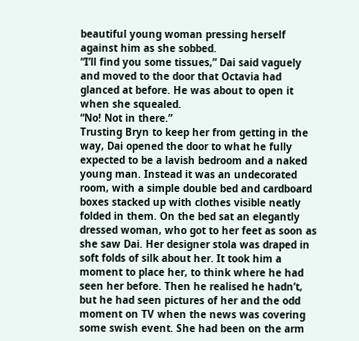beautiful young woman pressing herself against him as she sobbed.
“I’ll find you some tissues,” Dai said vaguely and moved to the door that Octavia had glanced at before. He was about to open it when she squealed.
“No! Not in there.”
Trusting Bryn to keep her from getting in the way, Dai opened the door to what he fully expected to be a lavish bedroom and a naked young man. Instead it was an undecorated room, with a simple double bed and cardboard boxes stacked up with clothes visible neatly folded in them. On the bed sat an elegantly dressed woman, who got to her feet as soon as she saw Dai. Her designer stola was draped in soft folds of silk about her. It took him a moment to place her, to think where he had seen her before. Then he realised he hadn’t, but he had seen pictures of her and the odd moment on TV when the news was covering some swish event. She had been on the arm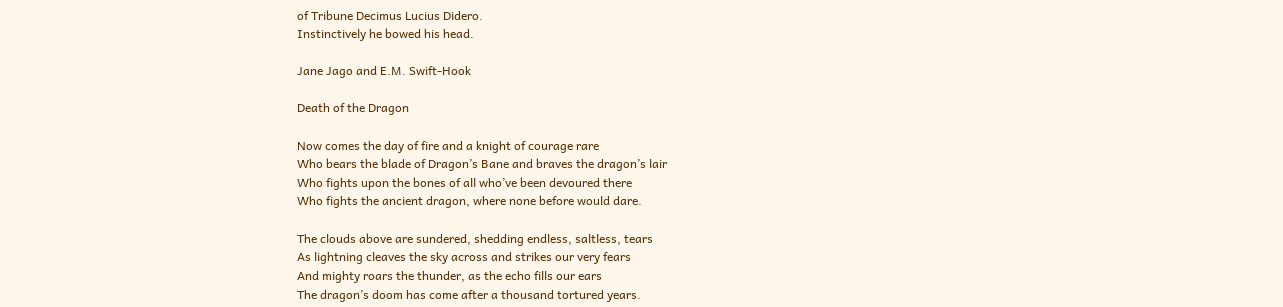of Tribune Decimus Lucius Didero.
Instinctively he bowed his head.

Jane Jago and E.M. Swift-Hook

Death of the Dragon

Now comes the day of fire and a knight of courage rare
Who bears the blade of Dragon’s Bane and braves the dragon’s lair
Who fights upon the bones of all who’ve been devoured there
Who fights the ancient dragon, where none before would dare.

The clouds above are sundered, shedding endless, saltless, tears
As lightning cleaves the sky across and strikes our very fears
And mighty roars the thunder, as the echo fills our ears
The dragon’s doom has come after a thousand tortured years.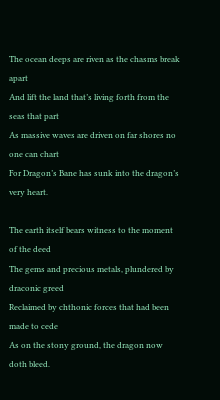The ocean deeps are riven as the chasms break apart
And lift the land that’s living forth from the seas that part
As massive waves are driven on far shores no one can chart
For Dragon’s Bane has sunk into the dragon’s very heart.

The earth itself bears witness to the moment of the deed
The gems and precious metals, plundered by draconic greed
Reclaimed by chthonic forces that had been made to cede
As on the stony ground, the dragon now doth bleed.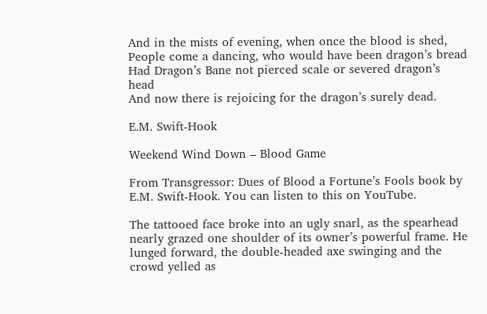And in the mists of evening, when once the blood is shed,
People come a dancing, who would have been dragon’s bread
Had Dragon’s Bane not pierced scale or severed dragon’s head
And now there is rejoicing for the dragon’s surely dead.

E.M. Swift-Hook

Weekend Wind Down – Blood Game

From Transgressor: Dues of Blood a Fortune’s Fools book by E.M. Swift-Hook. You can listen to this on YouTube.

The tattooed face broke into an ugly snarl, as the spearhead nearly grazed one shoulder of its owner’s powerful frame. He lunged forward, the double-headed axe swinging and the crowd yelled as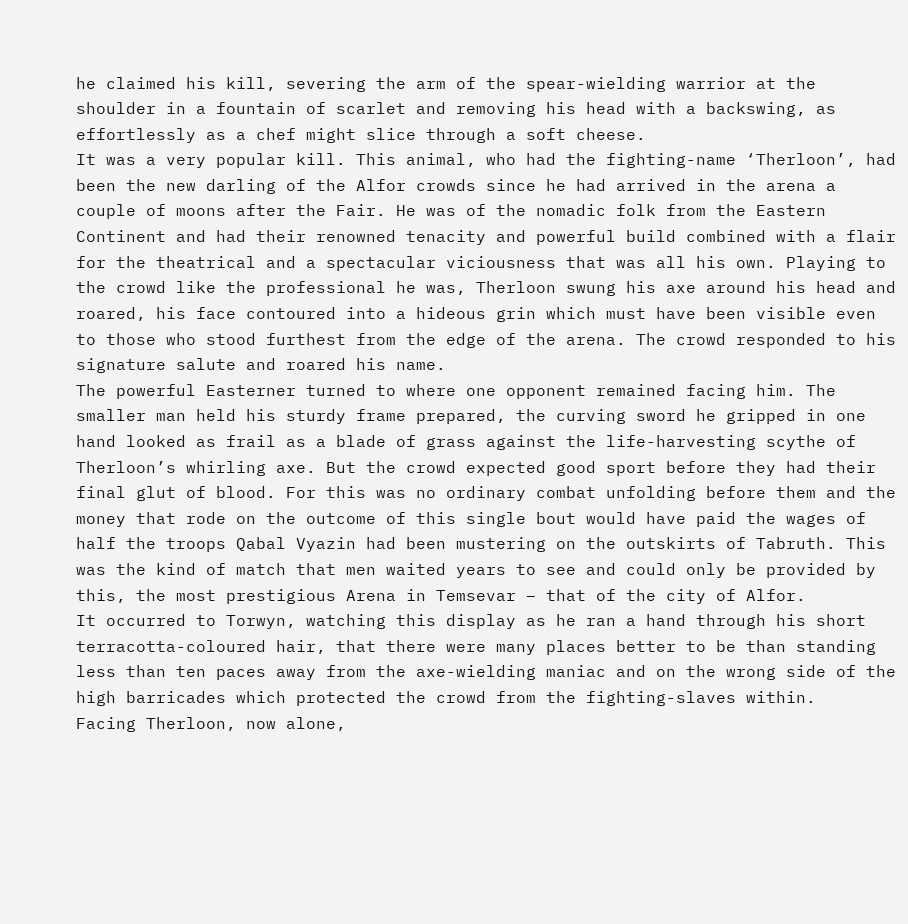he claimed his kill, severing the arm of the spear-wielding warrior at the shoulder in a fountain of scarlet and removing his head with a backswing, as effortlessly as a chef might slice through a soft cheese.
It was a very popular kill. This animal, who had the fighting-name ‘Therloon’, had been the new darling of the Alfor crowds since he had arrived in the arena a couple of moons after the Fair. He was of the nomadic folk from the Eastern Continent and had their renowned tenacity and powerful build combined with a flair for the theatrical and a spectacular viciousness that was all his own. Playing to the crowd like the professional he was, Therloon swung his axe around his head and roared, his face contoured into a hideous grin which must have been visible even to those who stood furthest from the edge of the arena. The crowd responded to his signature salute and roared his name.
The powerful Easterner turned to where one opponent remained facing him. The smaller man held his sturdy frame prepared, the curving sword he gripped in one hand looked as frail as a blade of grass against the life-harvesting scythe of Therloon’s whirling axe. But the crowd expected good sport before they had their final glut of blood. For this was no ordinary combat unfolding before them and the money that rode on the outcome of this single bout would have paid the wages of half the troops Qabal Vyazin had been mustering on the outskirts of Tabruth. This was the kind of match that men waited years to see and could only be provided by this, the most prestigious Arena in Temsevar – that of the city of Alfor.
It occurred to Torwyn, watching this display as he ran a hand through his short terracotta-coloured hair, that there were many places better to be than standing less than ten paces away from the axe-wielding maniac and on the wrong side of the high barricades which protected the crowd from the fighting-slaves within.
Facing Therloon, now alone,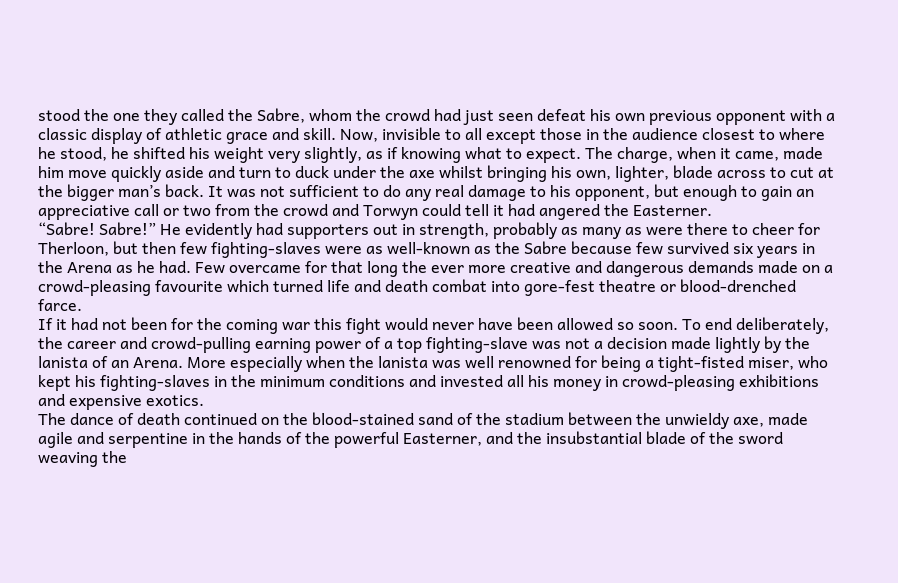stood the one they called the Sabre, whom the crowd had just seen defeat his own previous opponent with a classic display of athletic grace and skill. Now, invisible to all except those in the audience closest to where he stood, he shifted his weight very slightly, as if knowing what to expect. The charge, when it came, made him move quickly aside and turn to duck under the axe whilst bringing his own, lighter, blade across to cut at the bigger man’s back. It was not sufficient to do any real damage to his opponent, but enough to gain an appreciative call or two from the crowd and Torwyn could tell it had angered the Easterner.
“Sabre! Sabre!” He evidently had supporters out in strength, probably as many as were there to cheer for Therloon, but then few fighting-slaves were as well-known as the Sabre because few survived six years in the Arena as he had. Few overcame for that long the ever more creative and dangerous demands made on a crowd-pleasing favourite which turned life and death combat into gore-fest theatre or blood-drenched farce.
If it had not been for the coming war this fight would never have been allowed so soon. To end deliberately, the career and crowd-pulling earning power of a top fighting-slave was not a decision made lightly by the lanista of an Arena. More especially when the lanista was well renowned for being a tight-fisted miser, who kept his fighting-slaves in the minimum conditions and invested all his money in crowd-pleasing exhibitions and expensive exotics.
The dance of death continued on the blood-stained sand of the stadium between the unwieldy axe, made agile and serpentine in the hands of the powerful Easterner, and the insubstantial blade of the sword weaving the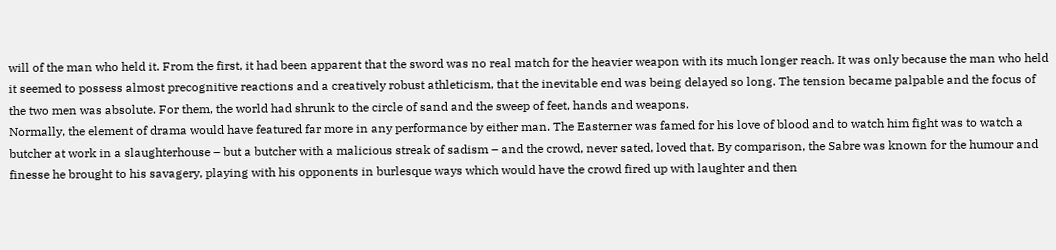will of the man who held it. From the first, it had been apparent that the sword was no real match for the heavier weapon with its much longer reach. It was only because the man who held it seemed to possess almost precognitive reactions and a creatively robust athleticism, that the inevitable end was being delayed so long. The tension became palpable and the focus of the two men was absolute. For them, the world had shrunk to the circle of sand and the sweep of feet, hands and weapons.
Normally, the element of drama would have featured far more in any performance by either man. The Easterner was famed for his love of blood and to watch him fight was to watch a butcher at work in a slaughterhouse – but a butcher with a malicious streak of sadism – and the crowd, never sated, loved that. By comparison, the Sabre was known for the humour and finesse he brought to his savagery, playing with his opponents in burlesque ways which would have the crowd fired up with laughter and then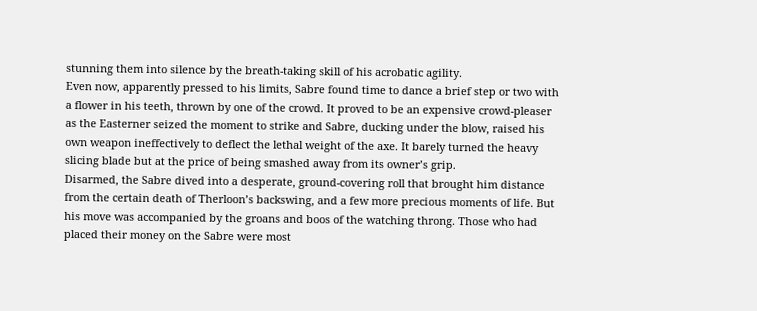stunning them into silence by the breath-taking skill of his acrobatic agility.
Even now, apparently pressed to his limits, Sabre found time to dance a brief step or two with a flower in his teeth, thrown by one of the crowd. It proved to be an expensive crowd-pleaser as the Easterner seized the moment to strike and Sabre, ducking under the blow, raised his own weapon ineffectively to deflect the lethal weight of the axe. It barely turned the heavy slicing blade but at the price of being smashed away from its owner’s grip.
Disarmed, the Sabre dived into a desperate, ground-covering roll that brought him distance from the certain death of Therloon’s backswing, and a few more precious moments of life. But his move was accompanied by the groans and boos of the watching throng. Those who had placed their money on the Sabre were most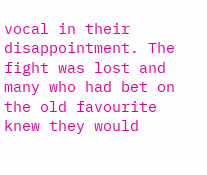vocal in their disappointment. The fight was lost and many who had bet on the old favourite knew they would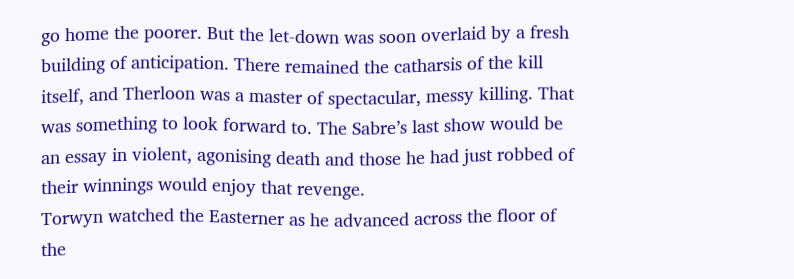go home the poorer. But the let-down was soon overlaid by a fresh building of anticipation. There remained the catharsis of the kill itself, and Therloon was a master of spectacular, messy killing. That was something to look forward to. The Sabre’s last show would be an essay in violent, agonising death and those he had just robbed of their winnings would enjoy that revenge.
Torwyn watched the Easterner as he advanced across the floor of the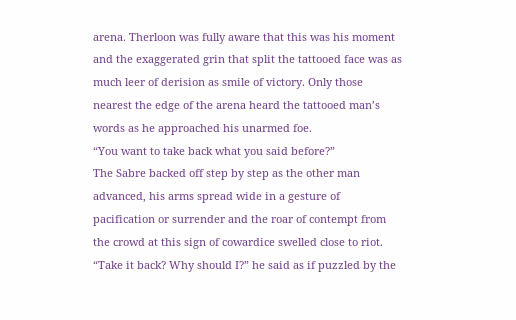arena. Therloon was fully aware that this was his moment and the exaggerated grin that split the tattooed face was as much leer of derision as smile of victory. Only those nearest the edge of the arena heard the tattooed man’s words as he approached his unarmed foe.
“You want to take back what you said before?”
The Sabre backed off step by step as the other man advanced, his arms spread wide in a gesture of pacification or surrender and the roar of contempt from the crowd at this sign of cowardice swelled close to riot.
“Take it back? Why should I?” he said as if puzzled by the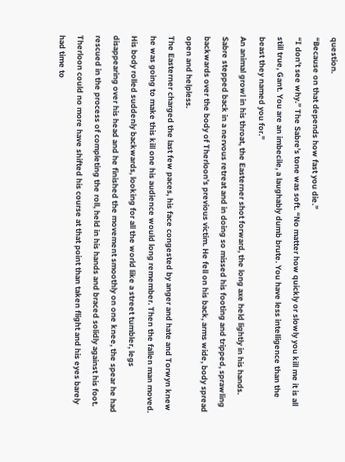question.
“Because on that depends how fast you die.”
“I don’t see why.” The Sabre’s tone was soft. “No matter how quickly or slowly you kill me it is all still true, Gant. You are an imbecile, a laughably dumb brute. You have less intelligence than the beast they named you for.”
An animal growl in his throat, the Easterner shot forward, the long axe held lightly in his hands. Sabre stepped back in a nervous retreat and in doing so missed his footing and tripped, sprawling backwards over the body of Therloon’s previous victim. He fell on his back, arms wide, body spread open and helpless.
The Easterner charged the last few paces, his face congested by anger and hate and Torwyn knew he was going to make this kill one his audience would long remember. Then the fallen man moved. His body rolled suddenly backwards, looking for all the world like a street tumbler, legs disappearing over his head and he finished the movement smoothly on one knee, the spear he had rescued in the process of completing the roll, held in his hands and braced solidly against his foot.
Therloon could no more have shifted his course at that point than taken flight and his eyes barely had time to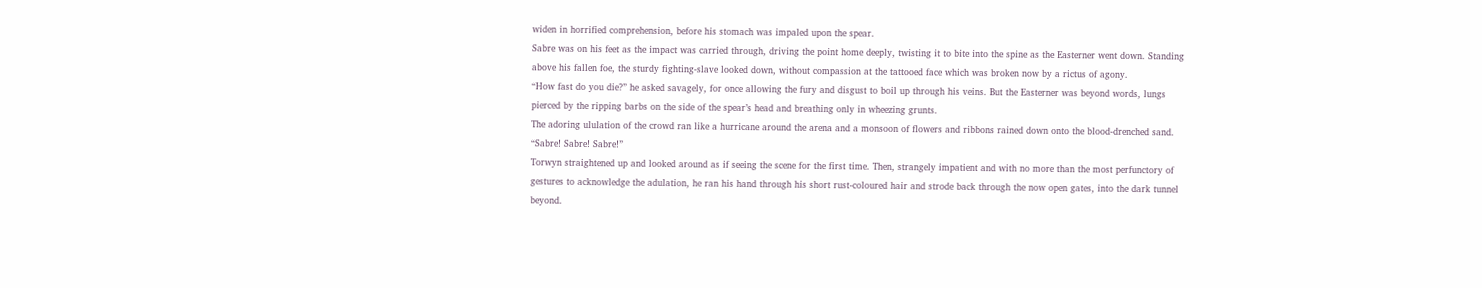widen in horrified comprehension, before his stomach was impaled upon the spear.
Sabre was on his feet as the impact was carried through, driving the point home deeply, twisting it to bite into the spine as the Easterner went down. Standing above his fallen foe, the sturdy fighting-slave looked down, without compassion at the tattooed face which was broken now by a rictus of agony.
“How fast do you die?” he asked savagely, for once allowing the fury and disgust to boil up through his veins. But the Easterner was beyond words, lungs pierced by the ripping barbs on the side of the spear’s head and breathing only in wheezing grunts.
The adoring ululation of the crowd ran like a hurricane around the arena and a monsoon of flowers and ribbons rained down onto the blood-drenched sand.
“Sabre! Sabre! Sabre!”
Torwyn straightened up and looked around as if seeing the scene for the first time. Then, strangely impatient and with no more than the most perfunctory of gestures to acknowledge the adulation, he ran his hand through his short rust-coloured hair and strode back through the now open gates, into the dark tunnel beyond.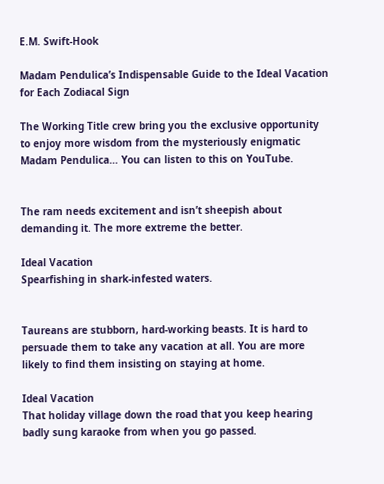E.M. Swift-Hook

Madam Pendulica’s Indispensable Guide to the Ideal Vacation for Each Zodiacal Sign

The Working Title crew bring you the exclusive opportunity to enjoy more wisdom from the mysteriously enigmatic Madam Pendulica… You can listen to this on YouTube.


The ram needs excitement and isn’t sheepish about demanding it. The more extreme the better.

Ideal Vacation
Spearfishing in shark-infested waters.


Taureans are stubborn, hard-working beasts. It is hard to persuade them to take any vacation at all. You are more likely to find them insisting on staying at home.

Ideal Vacation
That holiday village down the road that you keep hearing badly sung karaoke from when you go passed.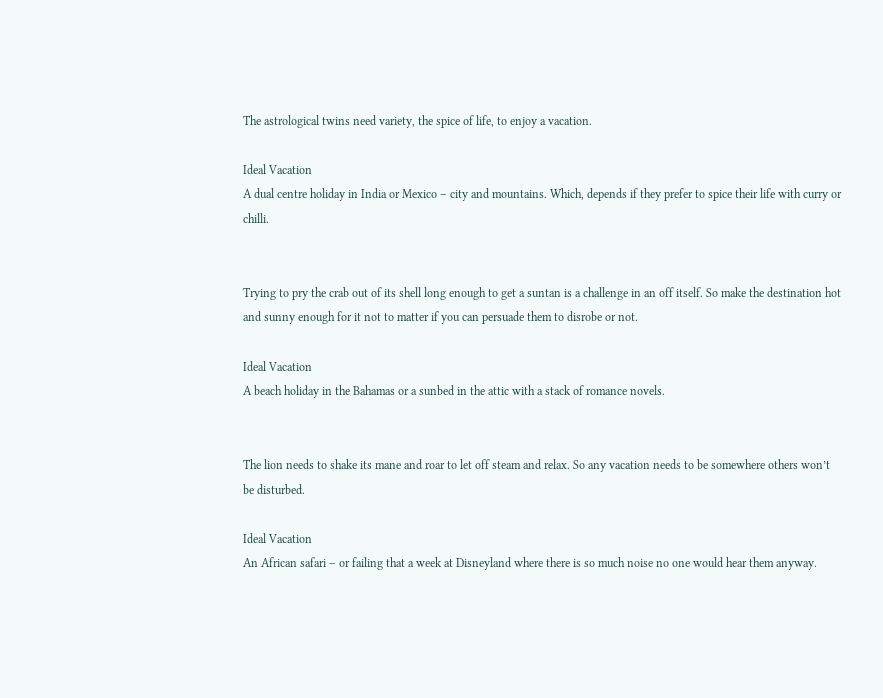The astrological twins need variety, the spice of life, to enjoy a vacation.

Ideal Vacation
A dual centre holiday in India or Mexico – city and mountains. Which, depends if they prefer to spice their life with curry or chilli.


Trying to pry the crab out of its shell long enough to get a suntan is a challenge in an off itself. So make the destination hot and sunny enough for it not to matter if you can persuade them to disrobe or not.

Ideal Vacation
A beach holiday in the Bahamas or a sunbed in the attic with a stack of romance novels.


The lion needs to shake its mane and roar to let off steam and relax. So any vacation needs to be somewhere others won’t be disturbed.

Ideal Vacation
An African safari – or failing that a week at Disneyland where there is so much noise no one would hear them anyway.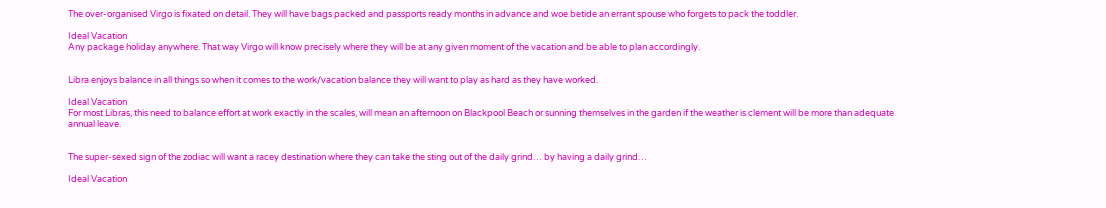The over-organised Virgo is fixated on detail. They will have bags packed and passports ready months in advance and woe betide an errant spouse who forgets to pack the toddler.

Ideal Vacation
Any package holiday anywhere. That way Virgo will know precisely where they will be at any given moment of the vacation and be able to plan accordingly.


Libra enjoys balance in all things so when it comes to the work/vacation balance they will want to play as hard as they have worked.

Ideal Vacation
For most Libras, this need to balance effort at work exactly in the scales, will mean an afternoon on Blackpool Beach or sunning themselves in the garden if the weather is clement will be more than adequate annual leave.


The super-sexed sign of the zodiac will want a racey destination where they can take the sting out of the daily grind… by having a daily grind…

Ideal Vacation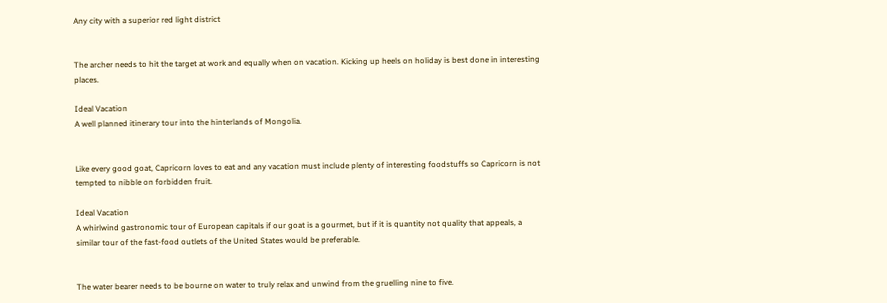Any city with a superior red light district


The archer needs to hit the target at work and equally when on vacation. Kicking up heels on holiday is best done in interesting places.

Ideal Vacation
A well planned itinerary tour into the hinterlands of Mongolia.


Like every good goat, Capricorn loves to eat and any vacation must include plenty of interesting foodstuffs so Capricorn is not tempted to nibble on forbidden fruit.

Ideal Vacation
A whirlwind gastronomic tour of European capitals if our goat is a gourmet, but if it is quantity not quality that appeals, a similar tour of the fast-food outlets of the United States would be preferable.


The water bearer needs to be bourne on water to truly relax and unwind from the gruelling nine to five.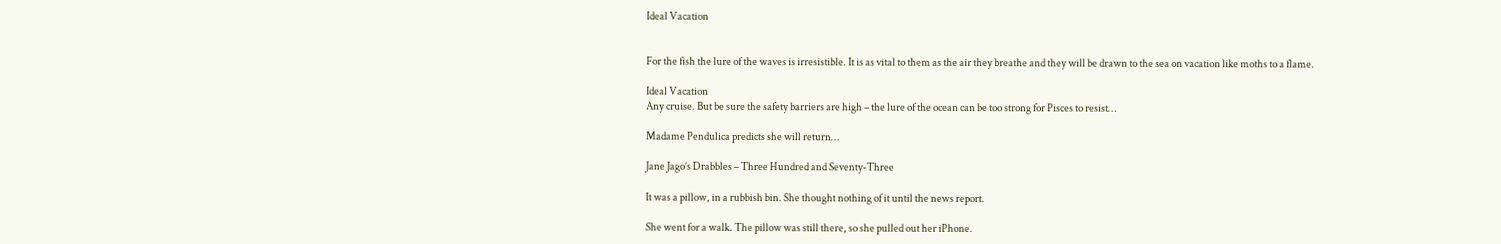Ideal Vacation


For the fish the lure of the waves is irresistible. It is as vital to them as the air they breathe and they will be drawn to the sea on vacation like moths to a flame.

Ideal Vacation
Any cruise. But be sure the safety barriers are high – the lure of the ocean can be too strong for Pisces to resist…

Madame Pendulica predicts she will return…

Jane Jago’s Drabbles – Three Hundred and Seventy-Three

It was a pillow, in a rubbish bin. She thought nothing of it until the news report.

She went for a walk. The pillow was still there, so she pulled out her iPhone.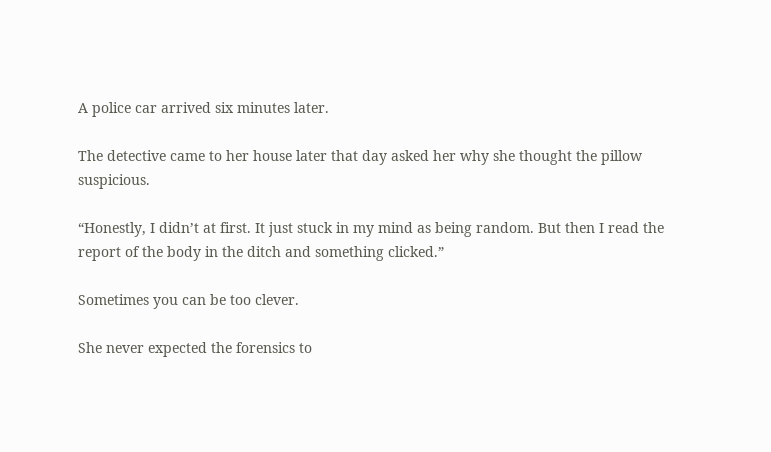A police car arrived six minutes later.

The detective came to her house later that day asked her why she thought the pillow suspicious.

“Honestly, I didn’t at first. It just stuck in my mind as being random. But then I read the report of the body in the ditch and something clicked.”

Sometimes you can be too clever.

She never expected the forensics to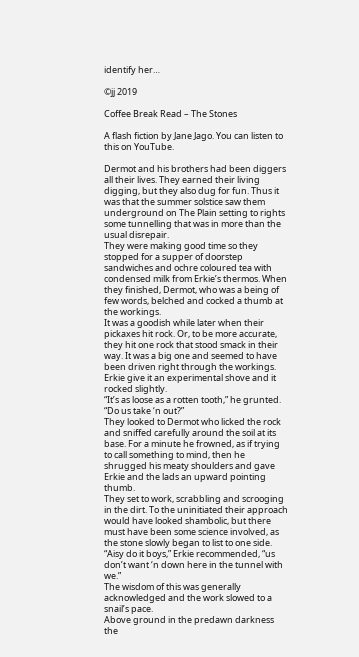identify her…

©jj 2019

Coffee Break Read – The Stones

A flash fiction by Jane Jago. You can listen to this on YouTube.

Dermot and his brothers had been diggers all their lives. They earned their living digging, but they also dug for fun. Thus it was that the summer solstice saw them underground on The Plain setting to rights some tunnelling that was in more than the usual disrepair.
They were making good time so they stopped for a supper of doorstep sandwiches and ochre coloured tea with condensed milk from Erkie’s thermos. When they finished, Dermot, who was a being of few words, belched and cocked a thumb at the workings.
It was a goodish while later when their pickaxes hit rock. Or, to be more accurate, they hit one rock that stood smack in their way. It was a big one and seemed to have been driven right through the workings. Erkie give it an experimental shove and it rocked slightly.
“It’s as loose as a rotten tooth,” he grunted. “Do us take ‘n out?”
They looked to Dermot who licked the rock and sniffed carefully around the soil at its base. For a minute he frowned, as if trying to call something to mind, then he shrugged his meaty shoulders and gave Erkie and the lads an upward pointing thumb.
They set to work, scrabbling and scrooging in the dirt. To the uninitiated their approach would have looked shambolic, but there must have been some science involved, as the stone slowly began to list to one side.
“Aisy do it boys,” Erkie recommended, “us don’t want ‘n down here in the tunnel with we.”
The wisdom of this was generally acknowledged and the work slowed to a snail’s pace.
Above ground in the predawn darkness the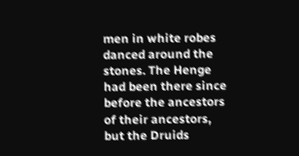men in white robes danced around the stones. The Henge had been there since before the ancestors of their ancestors, but the Druids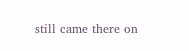still came there on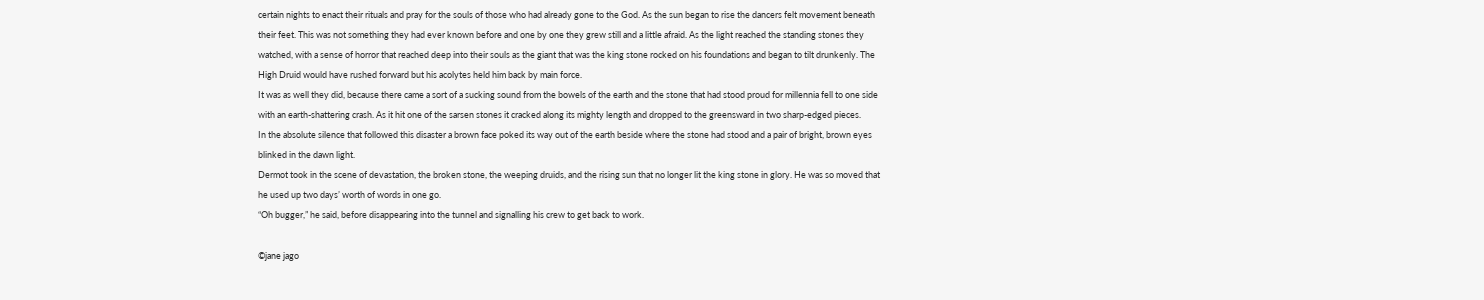certain nights to enact their rituals and pray for the souls of those who had already gone to the God. As the sun began to rise the dancers felt movement beneath their feet. This was not something they had ever known before and one by one they grew still and a little afraid. As the light reached the standing stones they watched, with a sense of horror that reached deep into their souls as the giant that was the king stone rocked on his foundations and began to tilt drunkenly. The High Druid would have rushed forward but his acolytes held him back by main force.
It was as well they did, because there came a sort of a sucking sound from the bowels of the earth and the stone that had stood proud for millennia fell to one side with an earth-shattering crash. As it hit one of the sarsen stones it cracked along its mighty length and dropped to the greensward in two sharp-edged pieces.
In the absolute silence that followed this disaster a brown face poked its way out of the earth beside where the stone had stood and a pair of bright, brown eyes blinked in the dawn light.
Dermot took in the scene of devastation, the broken stone, the weeping druids, and the rising sun that no longer lit the king stone in glory. He was so moved that he used up two days’ worth of words in one go.
“Oh bugger,” he said, before disappearing into the tunnel and signalling his crew to get back to work.

©jane jago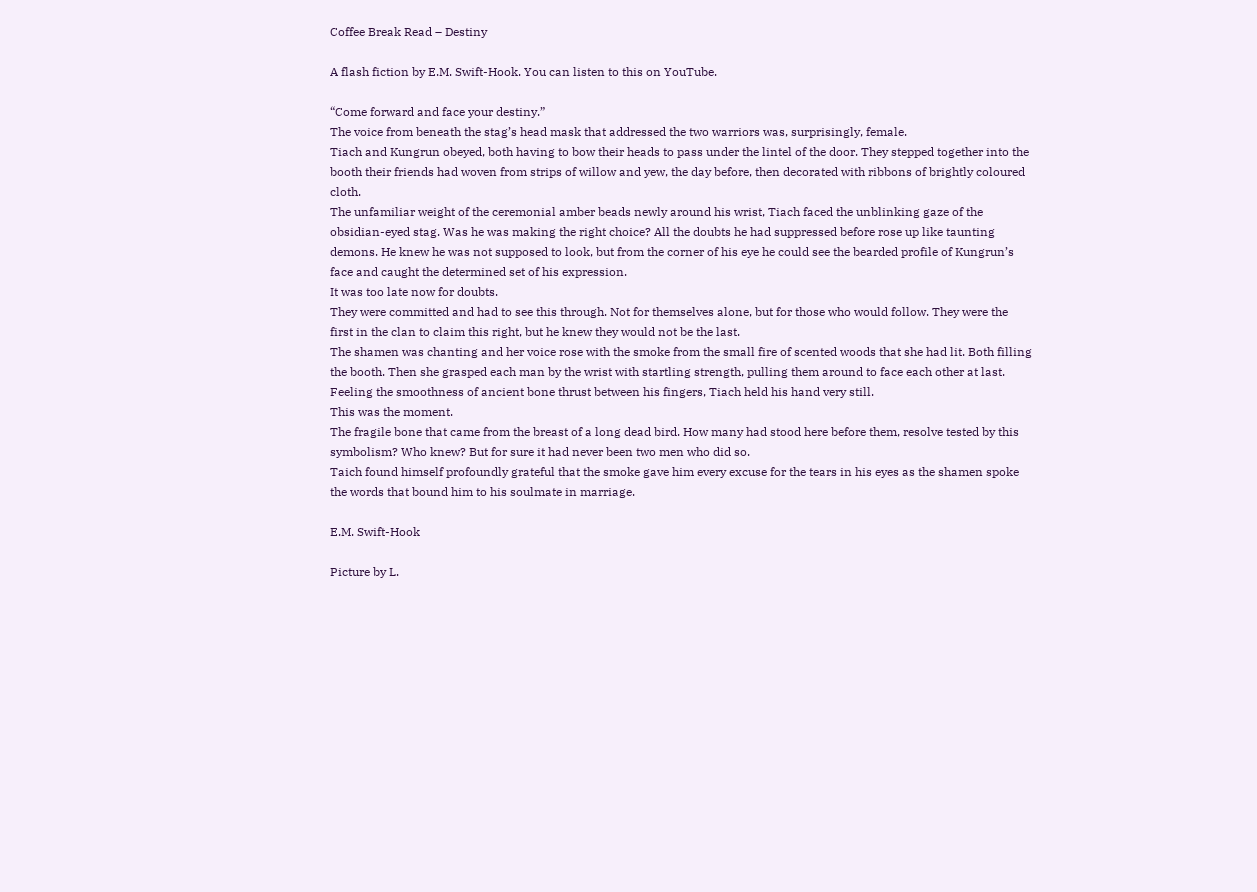Coffee Break Read – Destiny

A flash fiction by E.M. Swift-Hook. You can listen to this on YouTube.

“Come forward and face your destiny.”
The voice from beneath the stag’s head mask that addressed the two warriors was, surprisingly, female.
Tiach and Kungrun obeyed, both having to bow their heads to pass under the lintel of the door. They stepped together into the booth their friends had woven from strips of willow and yew, the day before, then decorated with ribbons of brightly coloured cloth.
The unfamiliar weight of the ceremonial amber beads newly around his wrist, Tiach faced the unblinking gaze of the obsidian-eyed stag. Was he was making the right choice? All the doubts he had suppressed before rose up like taunting demons. He knew he was not supposed to look, but from the corner of his eye he could see the bearded profile of Kungrun’s face and caught the determined set of his expression.
It was too late now for doubts.
They were committed and had to see this through. Not for themselves alone, but for those who would follow. They were the first in the clan to claim this right, but he knew they would not be the last.
The shamen was chanting and her voice rose with the smoke from the small fire of scented woods that she had lit. Both filling the booth. Then she grasped each man by the wrist with startling strength, pulling them around to face each other at last.
Feeling the smoothness of ancient bone thrust between his fingers, Tiach held his hand very still.
This was the moment.
The fragile bone that came from the breast of a long dead bird. How many had stood here before them, resolve tested by this symbolism? Who knew? But for sure it had never been two men who did so.
Taich found himself profoundly grateful that the smoke gave him every excuse for the tears in his eyes as the shamen spoke the words that bound him to his soulmate in marriage.

E.M. Swift-Hook

Picture by L.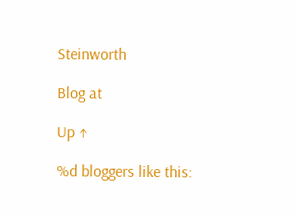Steinworth

Blog at

Up ↑

%d bloggers like this: